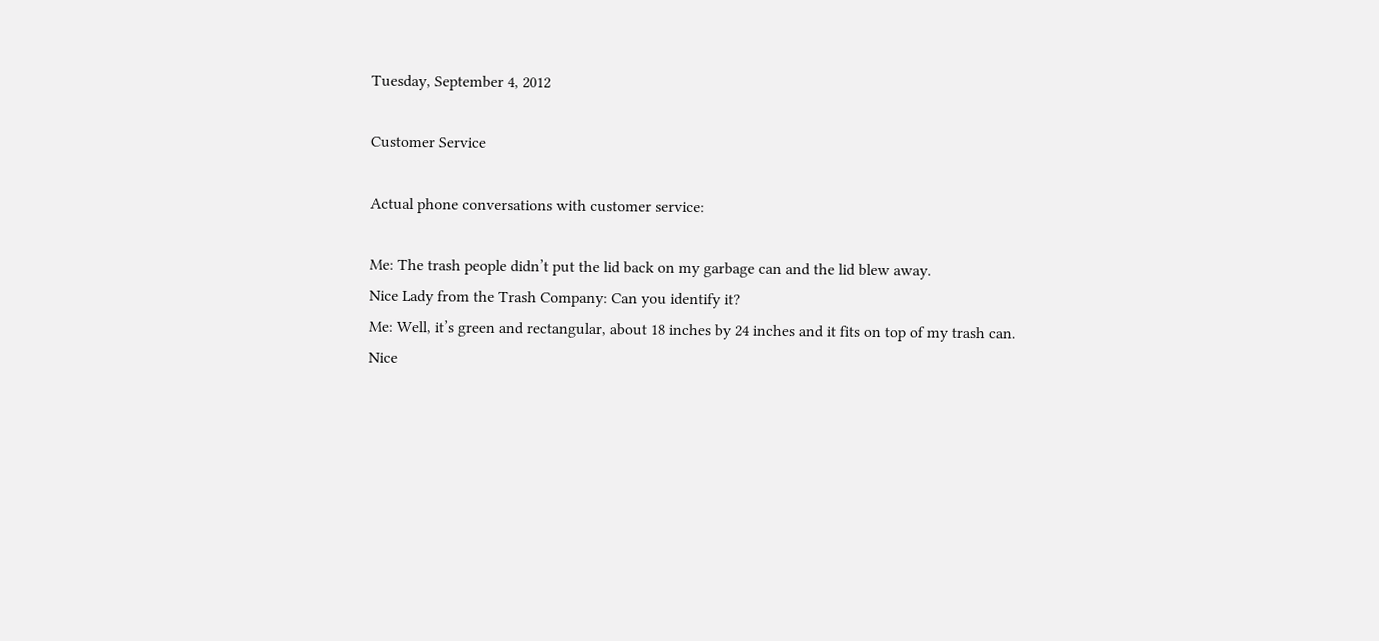Tuesday, September 4, 2012

Customer Service

Actual phone conversations with customer service:

Me: The trash people didn’t put the lid back on my garbage can and the lid blew away.
Nice Lady from the Trash Company: Can you identify it?
Me: Well, it’s green and rectangular, about 18 inches by 24 inches and it fits on top of my trash can.
Nice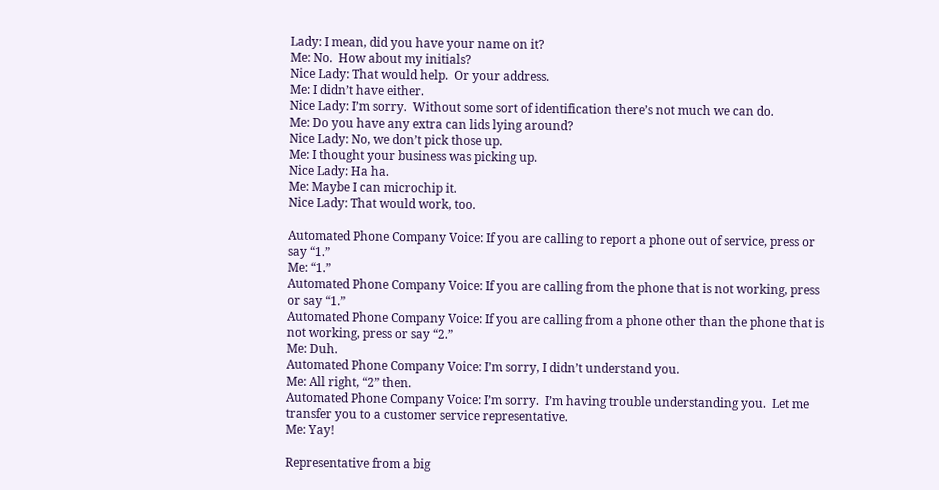Lady: I mean, did you have your name on it?
Me: No.  How about my initials?
Nice Lady: That would help.  Or your address.
Me: I didn’t have either.
Nice Lady: I’m sorry.  Without some sort of identification there’s not much we can do.
Me: Do you have any extra can lids lying around?
Nice Lady: No, we don’t pick those up.
Me: I thought your business was picking up.
Nice Lady: Ha ha.
Me: Maybe I can microchip it.
Nice Lady: That would work, too.

Automated Phone Company Voice: If you are calling to report a phone out of service, press or say “1.”
Me: “1.”
Automated Phone Company Voice: If you are calling from the phone that is not working, press or say “1.”
Automated Phone Company Voice: If you are calling from a phone other than the phone that is not working, press or say “2.”
Me: Duh.
Automated Phone Company Voice: I’m sorry, I didn’t understand you.
Me: All right, “2” then.
Automated Phone Company Voice: I’m sorry.  I’m having trouble understanding you.  Let me transfer you to a customer service representative.
Me: Yay!

Representative from a big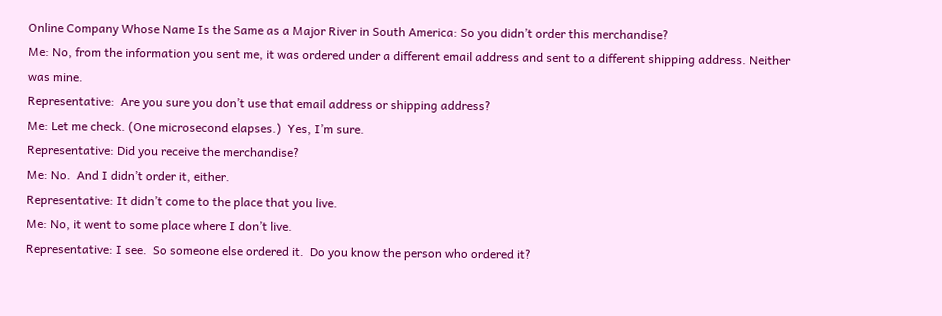Online Company Whose Name Is the Same as a Major River in South America: So you didn’t order this merchandise?
Me: No, from the information you sent me, it was ordered under a different email address and sent to a different shipping address. Neither was mine.
Representative:  Are you sure you don’t use that email address or shipping address?
Me: Let me check. (One microsecond elapses.)  Yes, I’m sure.
Representative: Did you receive the merchandise?
Me: No.  And I didn’t order it, either.
Representative: It didn’t come to the place that you live.
Me: No, it went to some place where I don’t live.
Representative: I see.  So someone else ordered it.  Do you know the person who ordered it?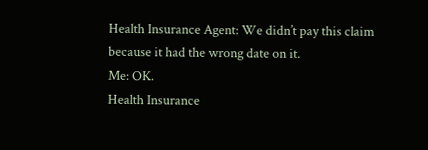Health Insurance Agent: We didn’t pay this claim because it had the wrong date on it.
Me: OK.
Health Insurance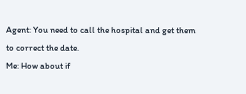Agent: You need to call the hospital and get them to correct the date.
Me: How about if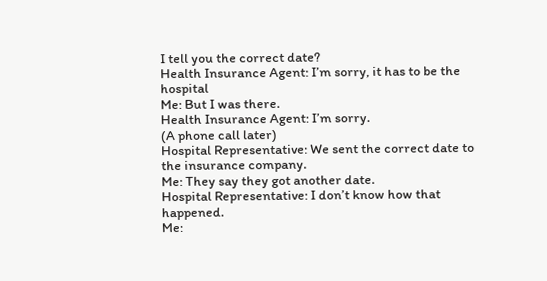I tell you the correct date?
Health Insurance Agent: I’m sorry, it has to be the hospital
Me: But I was there.
Health Insurance Agent: I’m sorry.
(A phone call later)
Hospital Representative: We sent the correct date to the insurance company.
Me: They say they got another date.
Hospital Representative: I don’t know how that happened.
Me: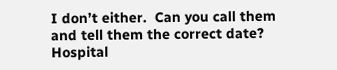I don’t either.  Can you call them and tell them the correct date?
Hospital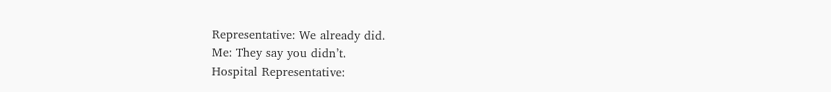Representative: We already did.
Me: They say you didn’t.
Hospital Representative: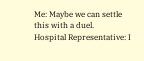Me: Maybe we can settle this with a duel.
Hospital Representative: I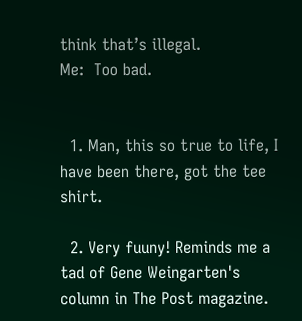think that’s illegal.
Me:  Too bad.


  1. Man, this so true to life, I have been there, got the tee shirt.

  2. Very fuuny! Reminds me a tad of Gene Weingarten's column in The Post magazine.